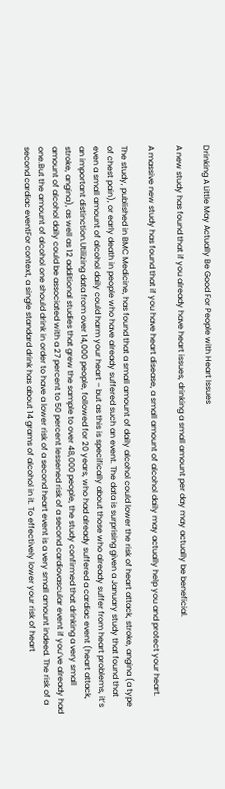Drinking A Little May Actually Be Good For People with Heart Issues

A new study has found that if you already have heart issues, drinking a small amount per day may actually be beneficial.

A massive new study has found that if you have heart disease, a small amount of alcohol daily may actually help you and protect your heart.

The study, published in BMC Medicine, has found that a small amount of daily alcohol could lower the risk of heart attack, stroke, angina (a type of chest pain), or early death in people who have already suffered such an event. The data is surprising given a January study that found that even a small amount of alcohol daily could harm your heart – but as this is specifically about those who already suffer from heart problems, it’s an important distinction.Utilizing data from over 14,000 people, followed for 20 years, who had already suffered a cardiac event (heart attack, stroke, angina), as well as 12 additional studies that grew the sample to over 48,000 people, the study confirmed that drinking a very small amount of alcohol daily could be associated with a 27 percent to 50 percent lessened risk of a second cardiovascular event if you’ve already had one.But the amount of alcohol one should drink in order to have a lower risk of a second heart event is a very small amount indeed. The risk of a second cardiac eventFor context, a single standard drink has about 14 grams of alcohol in it. To effectively lower your risk of heart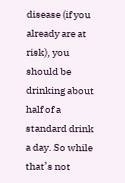disease (if you already are at risk), you should be drinking about half of a standard drink a day. So while that’s not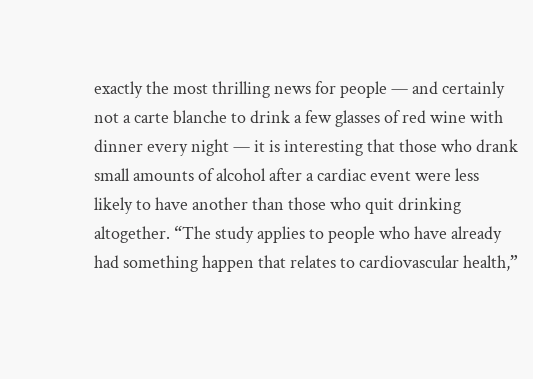exactly the most thrilling news for people — and certainly not a carte blanche to drink a few glasses of red wine with dinner every night — it is interesting that those who drank small amounts of alcohol after a cardiac event were less likely to have another than those who quit drinking altogether. “The study applies to people who have already had something happen that relates to cardiovascular health,”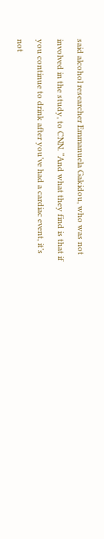said alcohol researcher Emmanuela Gakidou, who was not involved in the study, to CNN. “And what they find is that if you continue to drink after you’ve had a cardiac event, it’s not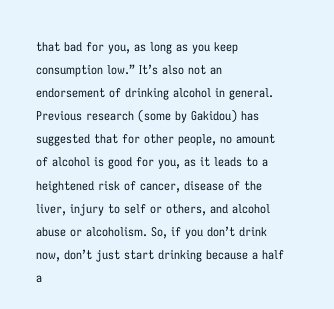that bad for you, as long as you keep consumption low.” It’s also not an endorsement of drinking alcohol in general. Previous research (some by Gakidou) has suggested that for other people, no amount of alcohol is good for you, as it leads to a heightened risk of cancer, disease of the liver, injury to self or others, and alcohol abuse or alcoholism. So, if you don’t drink now, don’t just start drinking because a half a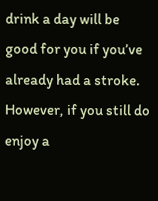drink a day will be good for you if you’ve already had a stroke. However, if you still do enjoy a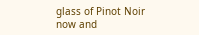glass of Pinot Noir now and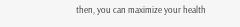then, you can maximize your health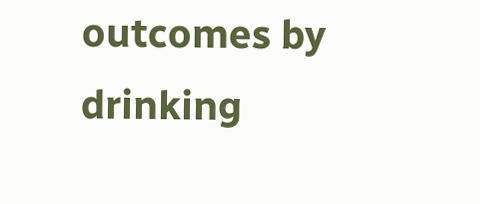outcomes by drinking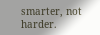smarter, not harder.